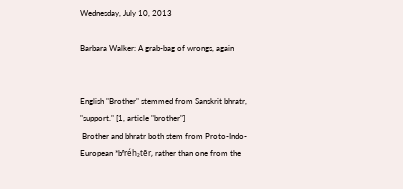Wednesday, July 10, 2013

Barbara Walker: A grab-bag of wrongs, again


English "Brother" stemmed from Sanskrit bhratr, "support." [1, article "brother"]
 Brother and bhratr both stem from Proto-Indo-European *bʰréh₂tēr, rather than one from the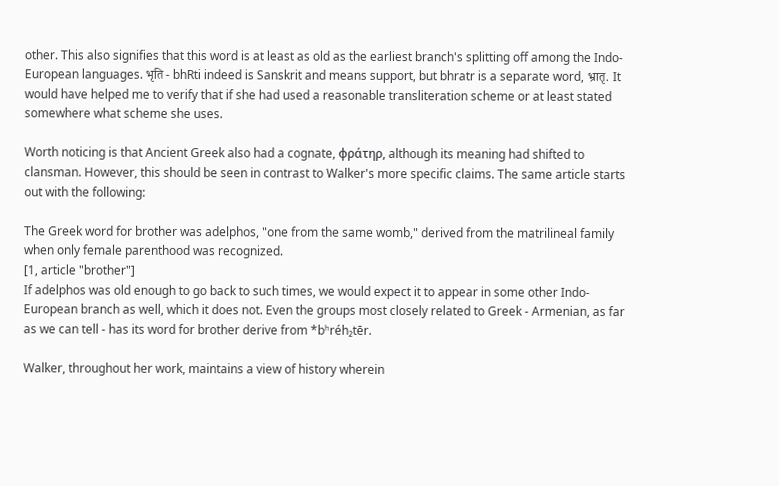other. This also signifies that this word is at least as old as the earliest branch's splitting off among the Indo-European languages. भृति - bhRti indeed is Sanskrit and means support, but bhratr is a separate word, भ्रातृ. It would have helped me to verify that if she had used a reasonable transliteration scheme or at least stated somewhere what scheme she uses.

Worth noticing is that Ancient Greek also had a cognate, φράτηρ, although its meaning had shifted to clansman. However, this should be seen in contrast to Walker's more specific claims. The same article starts out with the following:

The Greek word for brother was adelphos, "one from the same womb," derived from the matrilineal family when only female parenthood was recognized.
[1, article "brother"]
If adelphos was old enough to go back to such times, we would expect it to appear in some other Indo-European branch as well, which it does not. Even the groups most closely related to Greek - Armenian, as far as we can tell - has its word for brother derive from *bʰréh₂tēr.

Walker, throughout her work, maintains a view of history wherein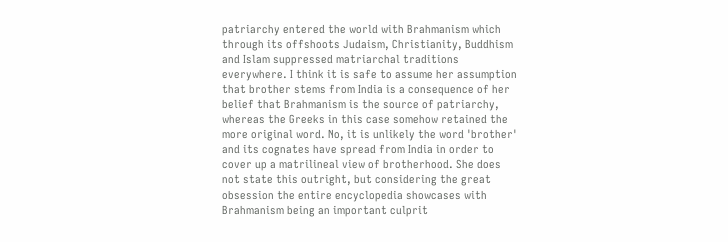patriarchy entered the world with Brahmanism which through its offshoots Judaism, Christianity, Buddhism and Islam suppressed matriarchal traditions everywhere. I think it is safe to assume her assumption that brother stems from India is a consequence of her belief that Brahmanism is the source of patriarchy, whereas the Greeks in this case somehow retained the more original word. No, it is unlikely the word 'brother' and its cognates have spread from India in order to cover up a matrilineal view of brotherhood. She does not state this outright, but considering the great obsession the entire encyclopedia showcases with Brahmanism being an important culprit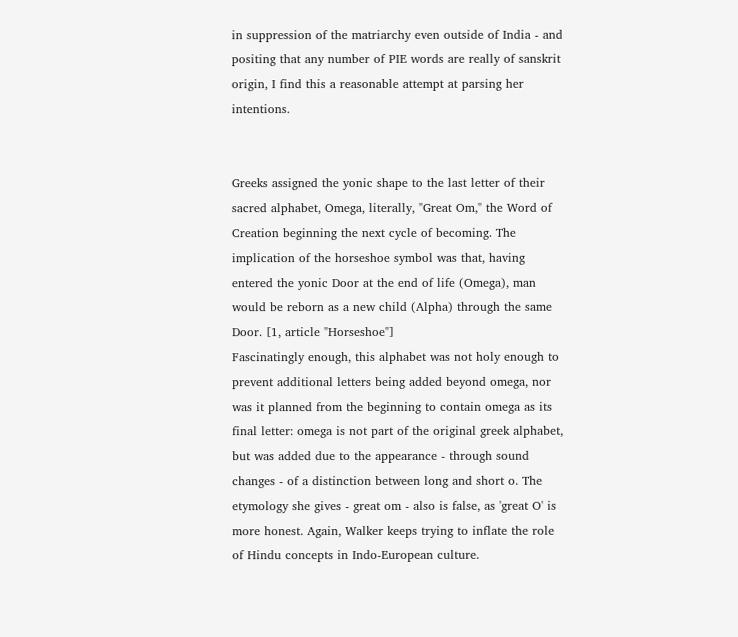in suppression of the matriarchy even outside of India - and positing that any number of PIE words are really of sanskrit origin, I find this a reasonable attempt at parsing her intentions.


Greeks assigned the yonic shape to the last letter of their sacred alphabet, Omega, literally, "Great Om," the Word of Creation beginning the next cycle of becoming. The implication of the horseshoe symbol was that, having entered the yonic Door at the end of life (Omega), man would be reborn as a new child (Alpha) through the same Door. [1, article "Horseshoe"]
Fascinatingly enough, this alphabet was not holy enough to prevent additional letters being added beyond omega, nor was it planned from the beginning to contain omega as its final letter: omega is not part of the original greek alphabet, but was added due to the appearance - through sound changes - of a distinction between long and short o. The etymology she gives - great om - also is false, as 'great O' is more honest. Again, Walker keeps trying to inflate the role of Hindu concepts in Indo-European culture.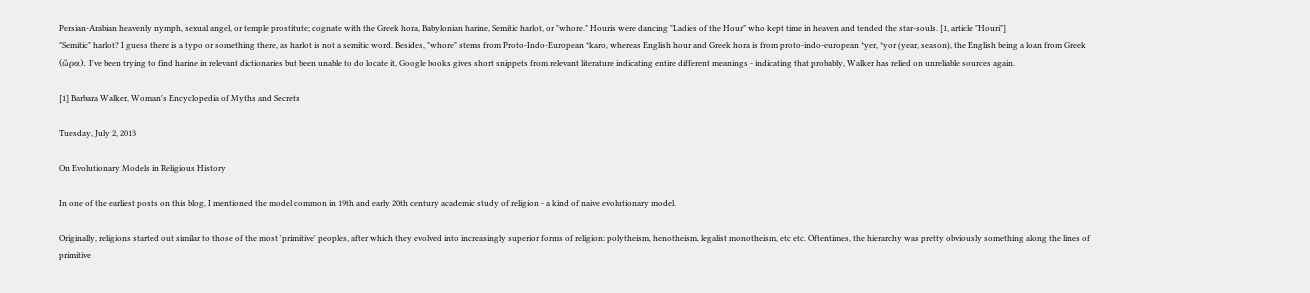Persian-Arabian heavenly nymph, sexual angel, or temple prostitute; cognate with the Greek hora, Babylonian harine, Semitic harlot, or "whore." Houris were dancing "Ladies of the Hour" who kept time in heaven and tended the star-souls. [1, article "Houri"]
"Semitic" harlot? I guess there is a typo or something there, as harlot is not a semitic word. Besides, "whore" stems from Proto-Indo-European *karo, whereas English hour and Greek hora is from proto-indo-european *yer, *yor (year, season), the English being a loan from Greek (ὥρα). I've been trying to find harine in relevant dictionaries but been unable to do locate it, Google books gives short snippets from relevant literature indicating entire different meanings - indicating that probably, Walker has relied on unreliable sources again.

[1] Barbara Walker, Woman's Encyclopedia of Myths and Secrets

Tuesday, July 2, 2013

On Evolutionary Models in Religious History

In one of the earliest posts on this blog, I mentioned the model common in 19th and early 20th century academic study of religion - a kind of naive evolutionary model.

Originally, religions started out similar to those of the most 'primitive' peoples, after which they evolved into increasingly superior forms of religion: polytheism, henotheism, legalist monotheism, etc etc. Oftentimes, the hierarchy was pretty obviously something along the lines of primitive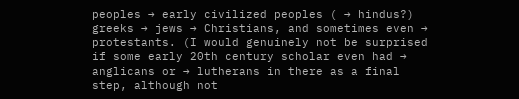peoples → early civilized peoples ( → hindus?) greeks → jews → Christians, and sometimes even → protestants. (I would genuinely not be surprised if some early 20th century scholar even had → anglicans or → lutherans in there as a final step, although not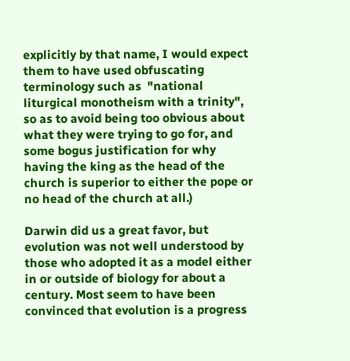explicitly by that name, I would expect them to have used obfuscating terminology such as  "national liturgical monotheism with a trinity", so as to avoid being too obvious about what they were trying to go for, and some bogus justification for why having the king as the head of the church is superior to either the pope or no head of the church at all.)

Darwin did us a great favor, but evolution was not well understood by those who adopted it as a model either in or outside of biology for about a century. Most seem to have been convinced that evolution is a progress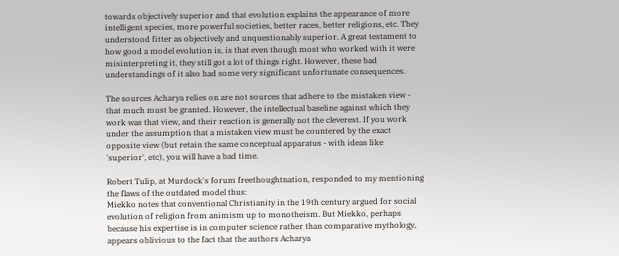towards objectively superior and that evolution explains the appearance of more intelligent species, more powerful societies, better races, better religions, etc. They understood fitter as objectively and unquestionably superior. A great testament to how good a model evolution is, is that even though most who worked with it were misinterpreting it, they still got a lot of things right. However, these bad understandings of it also had some very significant unfortunate consequences.

The sources Acharya relies on are not sources that adhere to the mistaken view - that much must be granted. However, the intellectual baseline against which they work was that view, and their reaction is generally not the cleverest. If you work under the assumption that a mistaken view must be countered by the exact opposite view (but retain the same conceptual apparatus - with ideas like 'superior', etc), you will have a bad time.

Robert Tulip, at Murdock's forum freethoughtnation, responded to my mentioning the flaws of the outdated model thus:
Miekko notes that conventional Christianity in the 19th century argued for social evolution of religion from animism up to monotheism. But Miekko, perhaps because his expertise is in computer science rather than comparative mythology, appears oblivious to the fact that the authors Acharya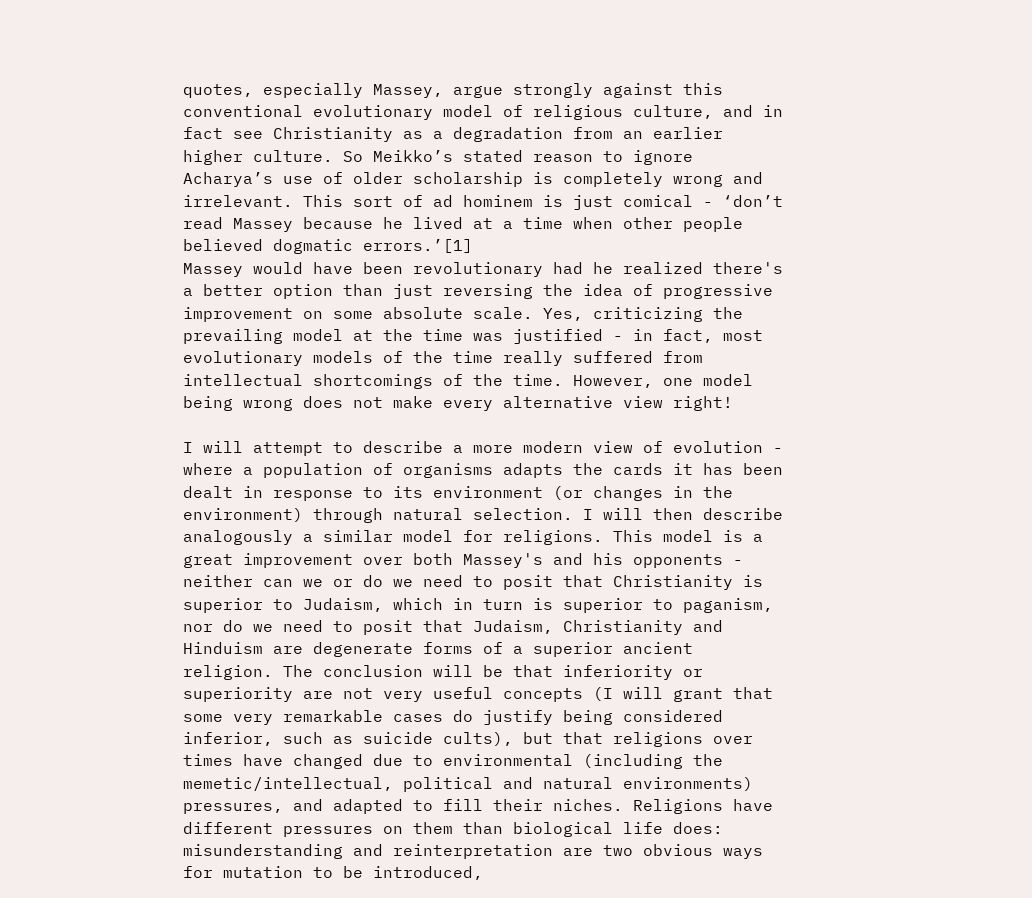quotes, especially Massey, argue strongly against this conventional evolutionary model of religious culture, and in fact see Christianity as a degradation from an earlier higher culture. So Meikko’s stated reason to ignore Acharya’s use of older scholarship is completely wrong and irrelevant. This sort of ad hominem is just comical - ‘don’t read Massey because he lived at a time when other people believed dogmatic errors.’[1]
Massey would have been revolutionary had he realized there's a better option than just reversing the idea of progressive improvement on some absolute scale. Yes, criticizing the prevailing model at the time was justified - in fact, most evolutionary models of the time really suffered from intellectual shortcomings of the time. However, one model being wrong does not make every alternative view right!

I will attempt to describe a more modern view of evolution - where a population of organisms adapts the cards it has been dealt in response to its environment (or changes in the environment) through natural selection. I will then describe analogously a similar model for religions. This model is a great improvement over both Massey's and his opponents - neither can we or do we need to posit that Christianity is superior to Judaism, which in turn is superior to paganism, nor do we need to posit that Judaism, Christianity and Hinduism are degenerate forms of a superior ancient religion. The conclusion will be that inferiority or superiority are not very useful concepts (I will grant that some very remarkable cases do justify being considered inferior, such as suicide cults), but that religions over times have changed due to environmental (including the memetic/intellectual, political and natural environments) pressures, and adapted to fill their niches. Religions have different pressures on them than biological life does: misunderstanding and reinterpretation are two obvious ways for mutation to be introduced,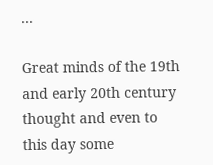...

Great minds of the 19th and early 20th century thought and even to this day some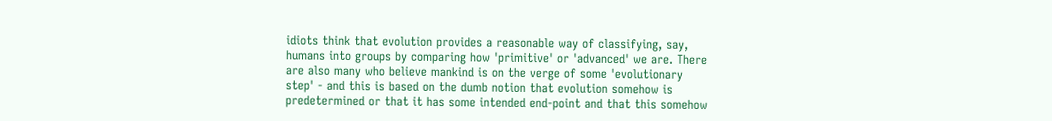idiots think that evolution provides a reasonable way of classifying, say, humans into groups by comparing how 'primitive' or 'advanced' we are. There are also many who believe mankind is on the verge of some 'evolutionary step' - and this is based on the dumb notion that evolution somehow is predetermined or that it has some intended end-point and that this somehow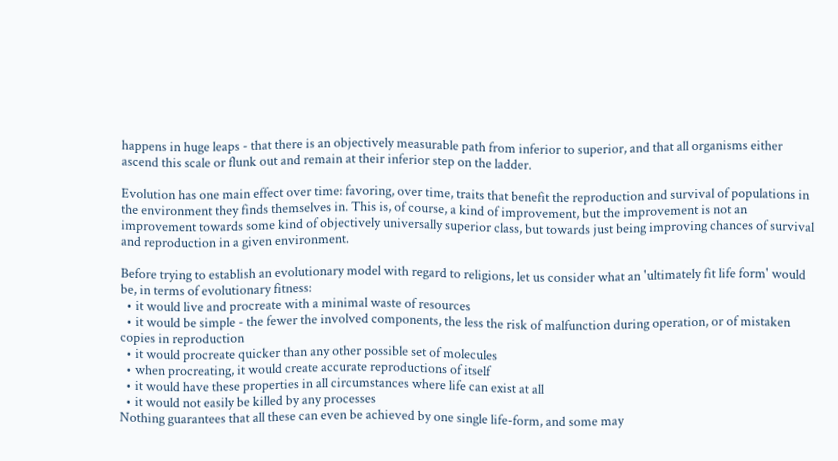happens in huge leaps - that there is an objectively measurable path from inferior to superior, and that all organisms either ascend this scale or flunk out and remain at their inferior step on the ladder.

Evolution has one main effect over time: favoring, over time, traits that benefit the reproduction and survival of populations in the environment they finds themselves in. This is, of course, a kind of improvement, but the improvement is not an improvement towards some kind of objectively universally superior class, but towards just being improving chances of survival and reproduction in a given environment.

Before trying to establish an evolutionary model with regard to religions, let us consider what an 'ultimately fit life form' would be, in terms of evolutionary fitness:
  • it would live and procreate with a minimal waste of resources
  • it would be simple - the fewer the involved components, the less the risk of malfunction during operation, or of mistaken copies in reproduction
  • it would procreate quicker than any other possible set of molecules
  • when procreating, it would create accurate reproductions of itself
  • it would have these properties in all circumstances where life can exist at all
  • it would not easily be killed by any processes
Nothing guarantees that all these can even be achieved by one single life-form, and some may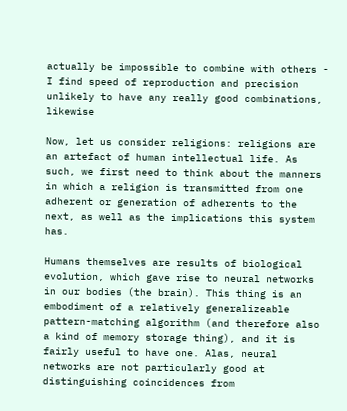actually be impossible to combine with others - I find speed of reproduction and precision unlikely to have any really good combinations, likewise

Now, let us consider religions: religions are an artefact of human intellectual life. As such, we first need to think about the manners in which a religion is transmitted from one adherent or generation of adherents to the next, as well as the implications this system has.

Humans themselves are results of biological evolution, which gave rise to neural networks in our bodies (the brain). This thing is an embodiment of a relatively generalizeable pattern-matching algorithm (and therefore also a kind of memory storage thing), and it is fairly useful to have one. Alas, neural networks are not particularly good at distinguishing coincidences from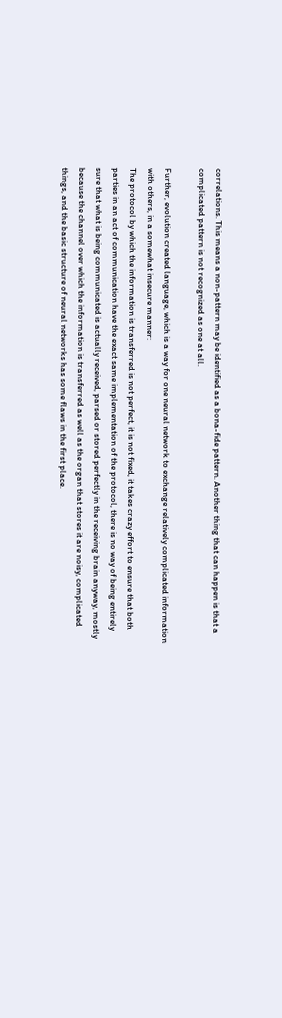correlations. This means a non-pattern may be identified as a bona-fide pattern. Another thing that can happen is that a complicated pattern is not recognized as one at all.

Further, evolution created language, which is a way for one neural network to exchange relatively complicated information with others, in a somewhat insecure manner:
The protocol by which the information is transferred is not perfect, it is not fixed, it takes crazy effort to ensure that both parties in an act of communication have the exact same implementation of the protocol, there is no way of being entirely sure that what is being communicated is actually received, parsed or stored perfectly in the receiving brain anyway, mostly because the channel over which the information is transferred as well as the organ that stores it are noisy, complicated things, and the basic structure of neural networks has some flaws in the first place.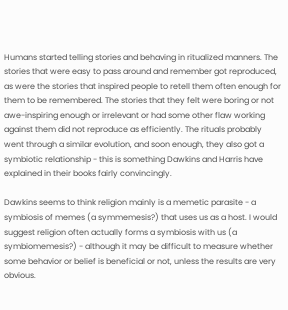Humans started telling stories and behaving in ritualized manners. The stories that were easy to pass around and remember got reproduced, as were the stories that inspired people to retell them often enough for them to be remembered. The stories that they felt were boring or not awe-inspiring enough or irrelevant or had some other flaw working against them did not reproduce as efficiently. The rituals probably went through a similar evolution, and soon enough, they also got a symbiotic relationship - this is something Dawkins and Harris have explained in their books fairly convincingly.

Dawkins seems to think religion mainly is a memetic parasite - a symbiosis of memes (a symmemesis?) that uses us as a host. I would suggest religion often actually forms a symbiosis with us (a symbiomemesis?) - although it may be difficult to measure whether some behavior or belief is beneficial or not, unless the results are very obvious.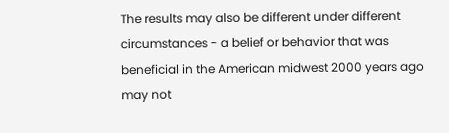The results may also be different under different circumstances - a belief or behavior that was beneficial in the American midwest 2000 years ago may not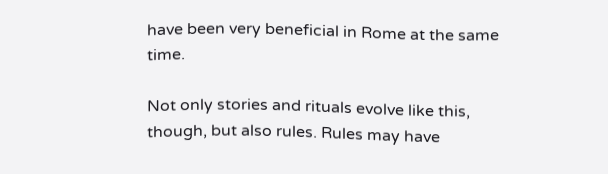have been very beneficial in Rome at the same time.

Not only stories and rituals evolve like this, though, but also rules. Rules may have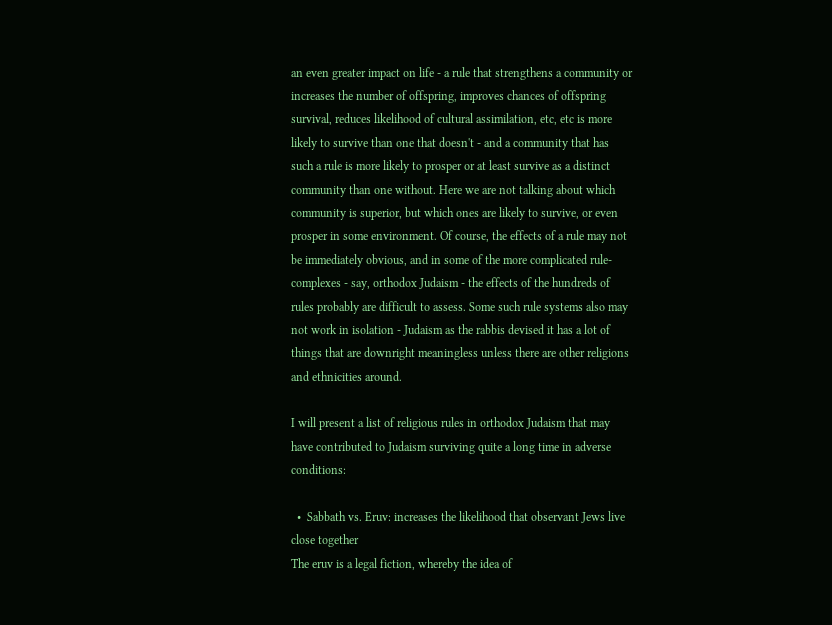an even greater impact on life - a rule that strengthens a community or increases the number of offspring, improves chances of offspring survival, reduces likelihood of cultural assimilation, etc, etc is more likely to survive than one that doesn't - and a community that has such a rule is more likely to prosper or at least survive as a distinct community than one without. Here we are not talking about which community is superior, but which ones are likely to survive, or even prosper in some environment. Of course, the effects of a rule may not be immediately obvious, and in some of the more complicated rule-complexes - say, orthodox Judaism - the effects of the hundreds of rules probably are difficult to assess. Some such rule systems also may not work in isolation - Judaism as the rabbis devised it has a lot of things that are downright meaningless unless there are other religions and ethnicities around.

I will present a list of religious rules in orthodox Judaism that may have contributed to Judaism surviving quite a long time in adverse conditions:

  •  Sabbath vs. Eruv: increases the likelihood that observant Jews live close together
The eruv is a legal fiction, whereby the idea of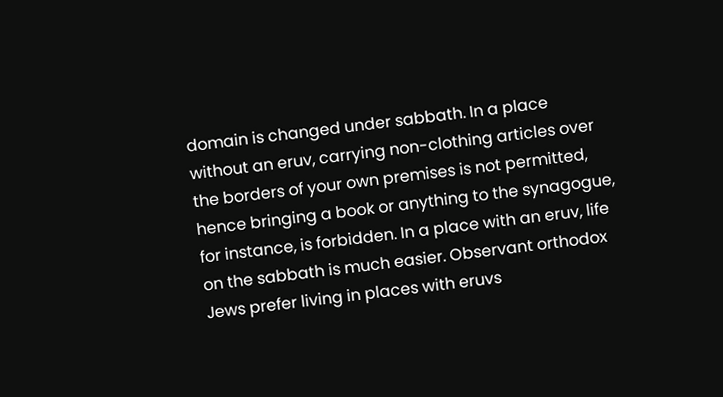domain is changed under sabbath. In a place without an eruv, carrying non-clothing articles over the borders of your own premises is not permitted, hence bringing a book or anything to the synagogue, for instance, is forbidden. In a place with an eruv, life on the sabbath is much easier. Observant orthodox Jews prefer living in places with eruvs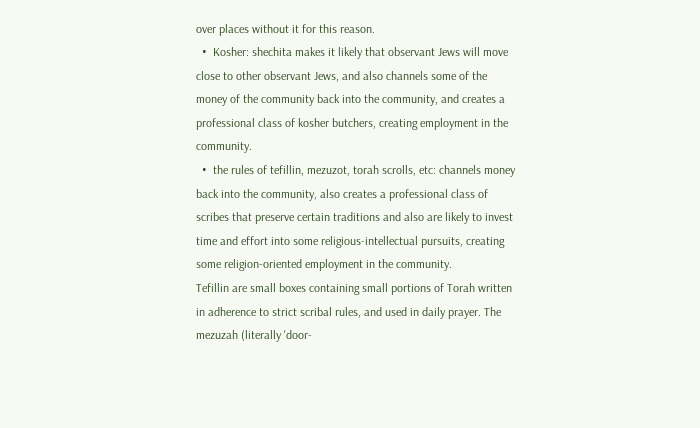over places without it for this reason.
  •  Kosher: shechita makes it likely that observant Jews will move close to other observant Jews, and also channels some of the money of the community back into the community, and creates a professional class of kosher butchers, creating employment in the community.
  •  the rules of tefillin, mezuzot, torah scrolls, etc: channels money back into the community, also creates a professional class of scribes that preserve certain traditions and also are likely to invest time and effort into some religious-intellectual pursuits, creating some religion-oriented employment in the community.
Tefillin are small boxes containing small portions of Torah written in adherence to strict scribal rules, and used in daily prayer. The mezuzah (literally 'door-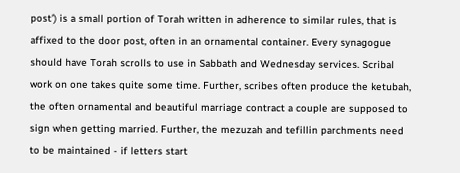post') is a small portion of Torah written in adherence to similar rules, that is affixed to the door post, often in an ornamental container. Every synagogue should have Torah scrolls to use in Sabbath and Wednesday services. Scribal work on one takes quite some time. Further, scribes often produce the ketubah, the often ornamental and beautiful marriage contract a couple are supposed to sign when getting married. Further, the mezuzah and tefillin parchments need to be maintained - if letters start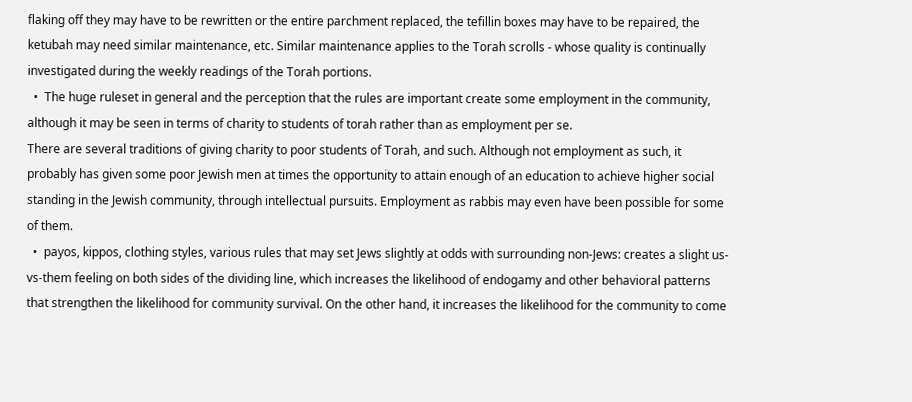flaking off they may have to be rewritten or the entire parchment replaced, the tefillin boxes may have to be repaired, the ketubah may need similar maintenance, etc. Similar maintenance applies to the Torah scrolls - whose quality is continually investigated during the weekly readings of the Torah portions.
  •  The huge ruleset in general and the perception that the rules are important create some employment in the community, although it may be seen in terms of charity to students of torah rather than as employment per se.
There are several traditions of giving charity to poor students of Torah, and such. Although not employment as such, it probably has given some poor Jewish men at times the opportunity to attain enough of an education to achieve higher social standing in the Jewish community, through intellectual pursuits. Employment as rabbis may even have been possible for some of them.
  •  payos, kippos, clothing styles, various rules that may set Jews slightly at odds with surrounding non-Jews: creates a slight us-vs-them feeling on both sides of the dividing line, which increases the likelihood of endogamy and other behavioral patterns that strengthen the likelihood for community survival. On the other hand, it increases the likelihood for the community to come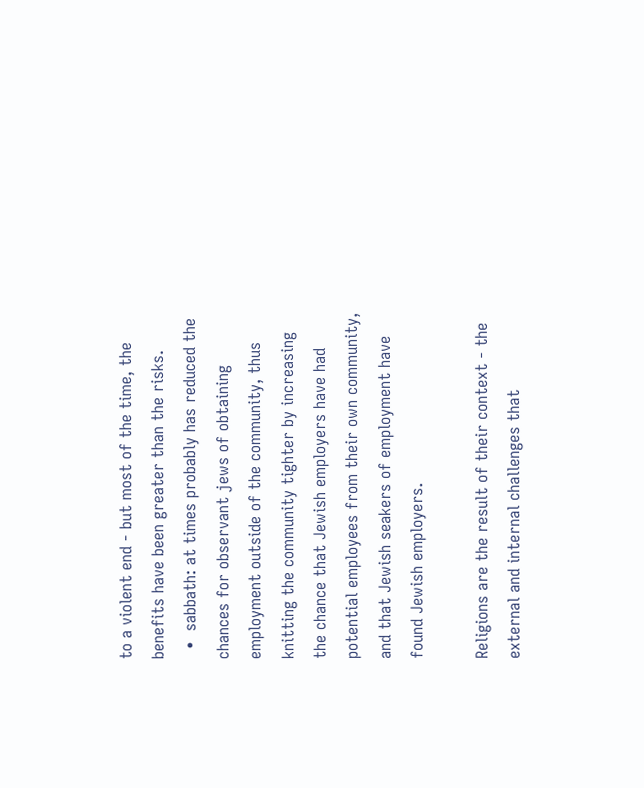to a violent end - but most of the time, the benefits have been greater than the risks.
  •  sabbath: at times probably has reduced the chances for observant jews of obtaining employment outside of the community, thus knitting the community tighter by increasing the chance that Jewish employers have had potential employees from their own community, and that Jewish seakers of employment have found Jewish employers.

Religions are the result of their context - the external and internal challenges that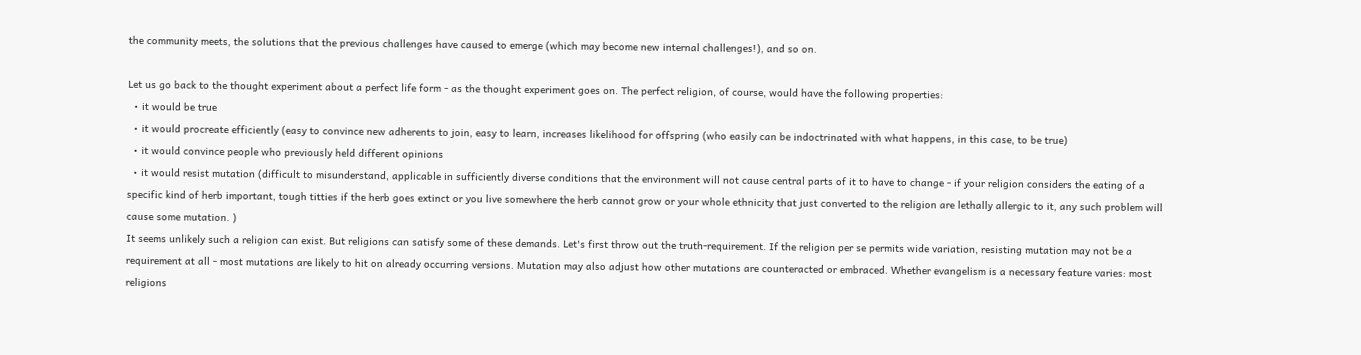the community meets, the solutions that the previous challenges have caused to emerge (which may become new internal challenges!), and so on.

Let us go back to the thought experiment about a perfect life form - as the thought experiment goes on. The perfect religion, of course, would have the following properties:
  • it would be true
  • it would procreate efficiently (easy to convince new adherents to join, easy to learn, increases likelihood for offspring (who easily can be indoctrinated with what happens, in this case, to be true)
  • it would convince people who previously held different opinions
  • it would resist mutation (difficult to misunderstand, applicable in sufficiently diverse conditions that the environment will not cause central parts of it to have to change - if your religion considers the eating of a specific kind of herb important, tough titties if the herb goes extinct or you live somewhere the herb cannot grow or your whole ethnicity that just converted to the religion are lethally allergic to it, any such problem will cause some mutation. )
It seems unlikely such a religion can exist. But religions can satisfy some of these demands. Let's first throw out the truth-requirement. If the religion per se permits wide variation, resisting mutation may not be a requirement at all - most mutations are likely to hit on already occurring versions. Mutation may also adjust how other mutations are counteracted or embraced. Whether evangelism is a necessary feature varies: most religions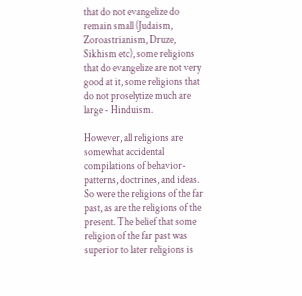that do not evangelize do remain small (Judaism, Zoroastrianism, Druze, Sikhism etc), some religions that do evangelize are not very good at it, some religions that do not proselytize much are large - Hinduism.

However, all religions are somewhat accidental compilations of behavior-patterns, doctrines, and ideas. So were the religions of the far past, as are the religions of the present. The belief that some religion of the far past was superior to later religions is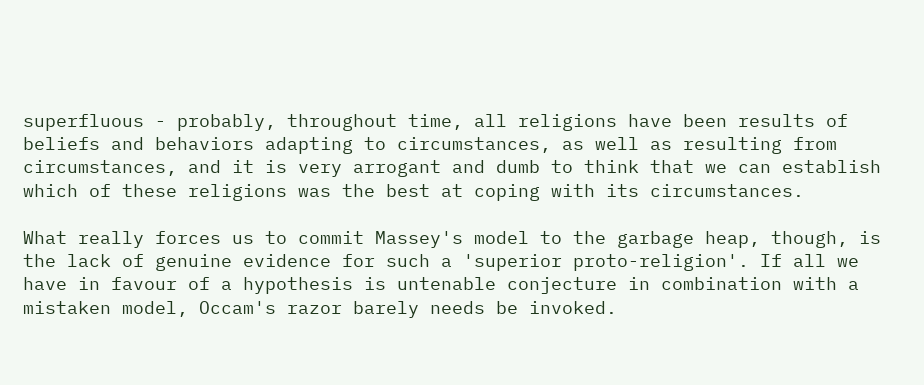superfluous - probably, throughout time, all religions have been results of beliefs and behaviors adapting to circumstances, as well as resulting from circumstances, and it is very arrogant and dumb to think that we can establish which of these religions was the best at coping with its circumstances.

What really forces us to commit Massey's model to the garbage heap, though, is the lack of genuine evidence for such a 'superior proto-religion'. If all we have in favour of a hypothesis is untenable conjecture in combination with a mistaken model, Occam's razor barely needs be invoked.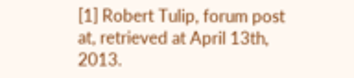[1] Robert Tulip, forum post at, retrieved at April 13th, 2013.